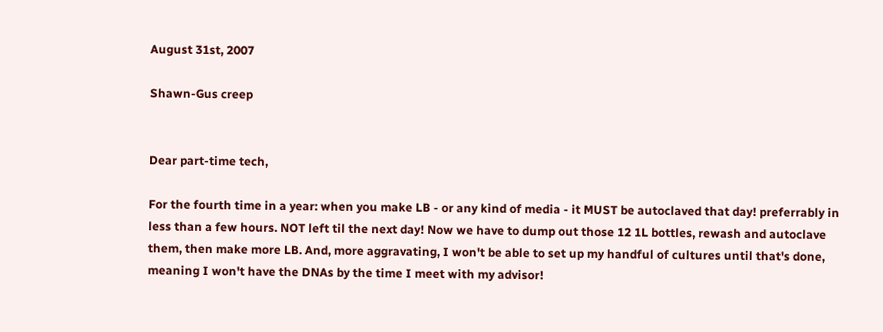August 31st, 2007

Shawn-Gus creep


Dear part-time tech,

For the fourth time in a year: when you make LB - or any kind of media - it MUST be autoclaved that day! preferrably in less than a few hours. NOT left til the next day! Now we have to dump out those 12 1L bottles, rewash and autoclave them, then make more LB. And, more aggravating, I won't be able to set up my handful of cultures until that's done, meaning I won't have the DNAs by the time I meet with my advisor!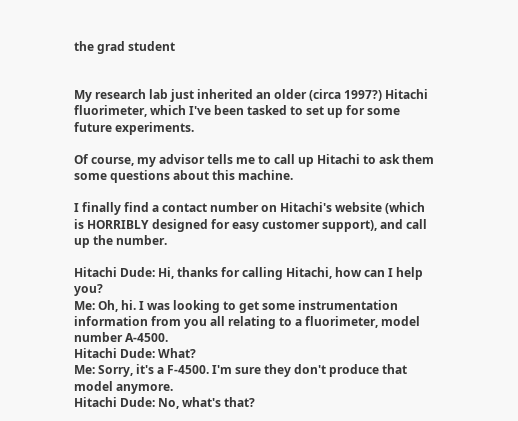the grad student


My research lab just inherited an older (circa 1997?) Hitachi fluorimeter, which I've been tasked to set up for some future experiments.

Of course, my advisor tells me to call up Hitachi to ask them some questions about this machine.

I finally find a contact number on Hitachi's website (which is HORRIBLY designed for easy customer support), and call up the number.

Hitachi Dude: Hi, thanks for calling Hitachi, how can I help you?
Me: Oh, hi. I was looking to get some instrumentation information from you all relating to a fluorimeter, model number A-4500.
Hitachi Dude: What?
Me: Sorry, it's a F-4500. I'm sure they don't produce that model anymore.
Hitachi Dude: No, what's that?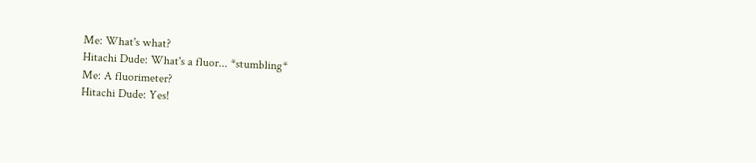Me: What's what?
Hitachi Dude: What's a fluor... *stumbling*
Me: A fluorimeter?
Hitachi Dude: Yes!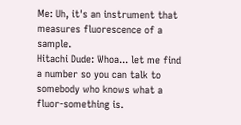Me: Uh, it's an instrument that measures fluorescence of a sample.
Hitachi Dude: Whoa... let me find a number so you can talk to somebody who knows what a fluor-something is.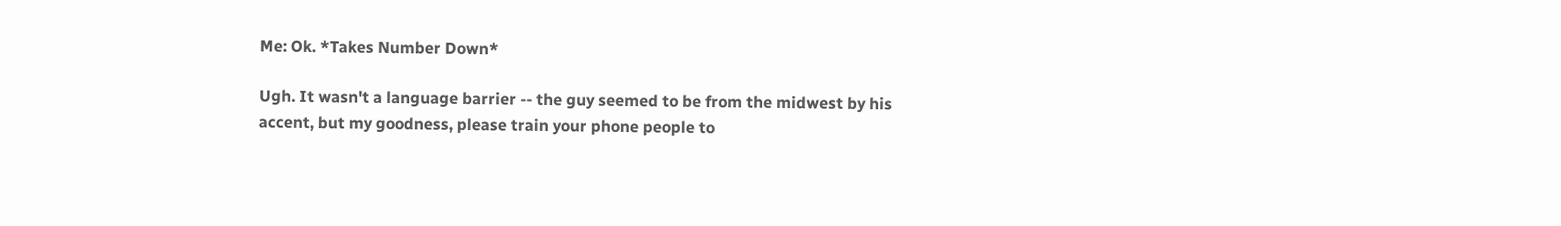Me: Ok. *Takes Number Down*

Ugh. It wasn't a language barrier -- the guy seemed to be from the midwest by his accent, but my goodness, please train your phone people to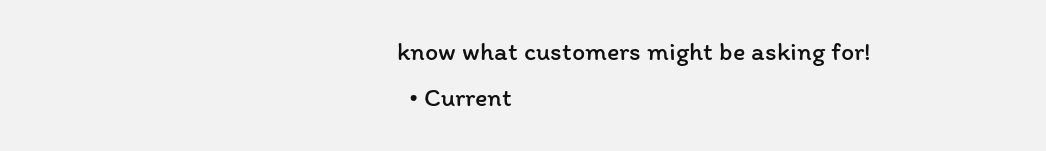know what customers might be asking for!
  • Current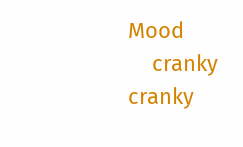Mood
    cranky cranky